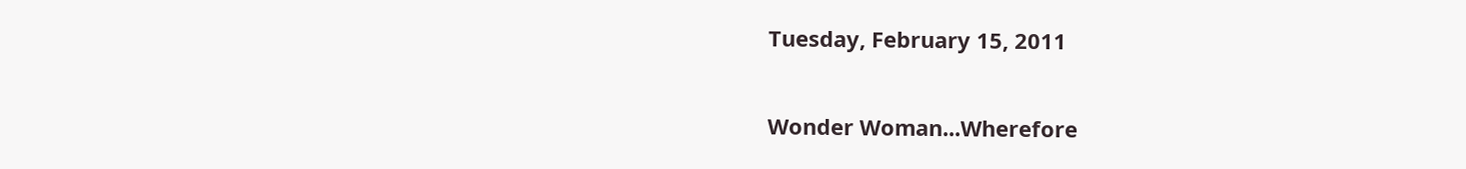Tuesday, February 15, 2011

Wonder Woman...Wherefore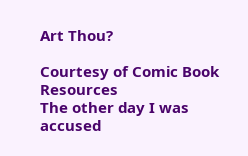Art Thou?

Courtesy of Comic Book Resources
The other day I was accused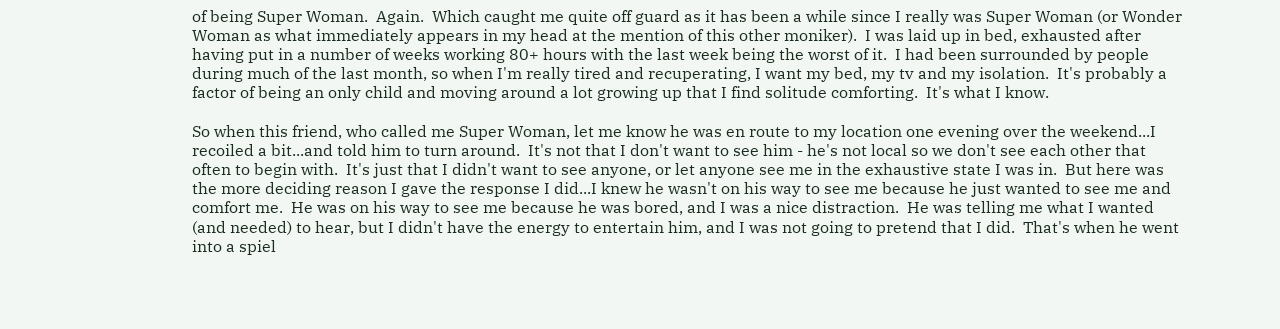of being Super Woman.  Again.  Which caught me quite off guard as it has been a while since I really was Super Woman (or Wonder Woman as what immediately appears in my head at the mention of this other moniker).  I was laid up in bed, exhausted after having put in a number of weeks working 80+ hours with the last week being the worst of it.  I had been surrounded by people during much of the last month, so when I'm really tired and recuperating, I want my bed, my tv and my isolation.  It's probably a factor of being an only child and moving around a lot growing up that I find solitude comforting.  It's what I know.

So when this friend, who called me Super Woman, let me know he was en route to my location one evening over the weekend...I recoiled a bit...and told him to turn around.  It's not that I don't want to see him - he's not local so we don't see each other that often to begin with.  It's just that I didn't want to see anyone, or let anyone see me in the exhaustive state I was in.  But here was the more deciding reason I gave the response I did...I knew he wasn't on his way to see me because he just wanted to see me and comfort me.  He was on his way to see me because he was bored, and I was a nice distraction.  He was telling me what I wanted (and needed) to hear, but I didn't have the energy to entertain him, and I was not going to pretend that I did.  That's when he went into a spiel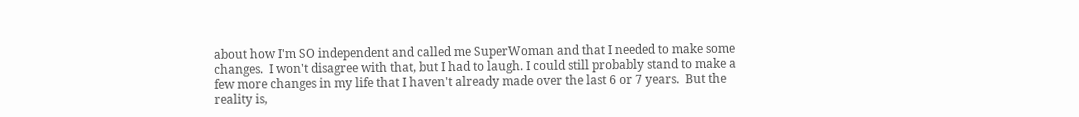about how I'm SO independent and called me SuperWoman and that I needed to make some changes.  I won't disagree with that, but I had to laugh. I could still probably stand to make a few more changes in my life that I haven't already made over the last 6 or 7 years.  But the reality is,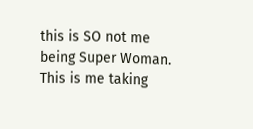this is SO not me being Super Woman.  This is me taking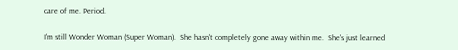care of me. Period.

I'm still Wonder Woman (Super Woman).  She hasn't completely gone away within me.  She's just learned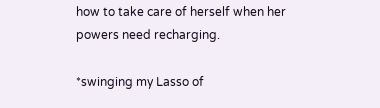how to take care of herself when her powers need recharging.

*swinging my Lasso of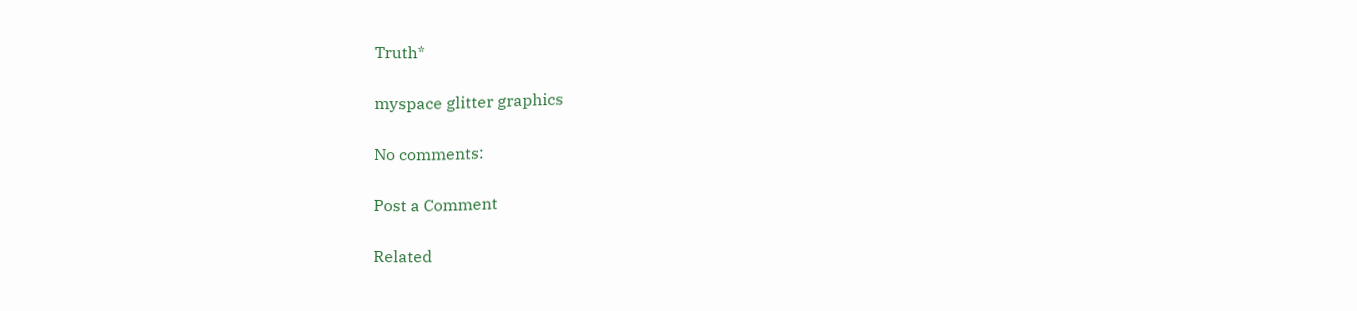Truth*

myspace glitter graphics

No comments:

Post a Comment

Related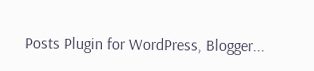Posts Plugin for WordPress, Blogger...